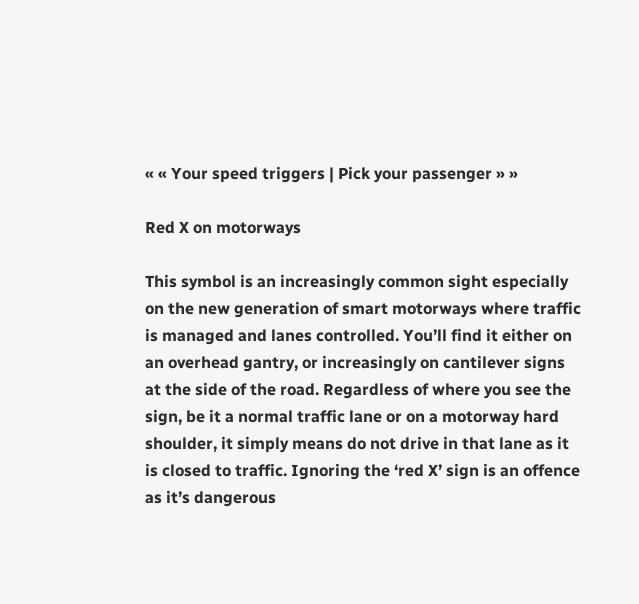« « Your speed triggers | Pick your passenger » »

Red X on motorways

This symbol is an increasingly common sight especially on the new generation of smart motorways where traffic is managed and lanes controlled. You’ll find it either on an overhead gantry, or increasingly on cantilever signs at the side of the road. Regardless of where you see the sign, be it a normal traffic lane or on a motorway hard shoulder, it simply means do not drive in that lane as it is closed to traffic. Ignoring the ‘red X’ sign is an offence as it’s dangerous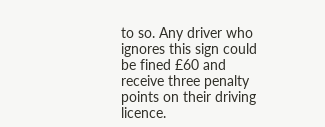to so. Any driver who ignores this sign could be fined £60 and receive three penalty points on their driving licence.